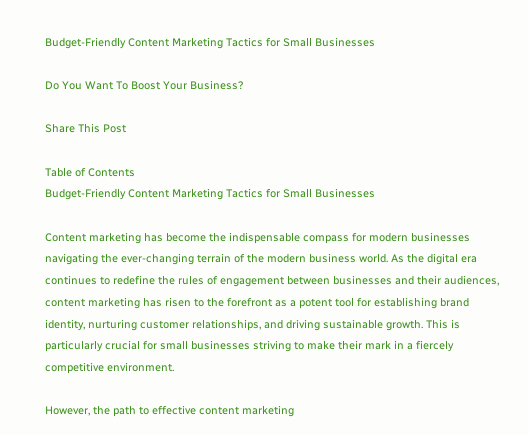Budget-Friendly Content Marketing Tactics for Small Businesses

Do You Want To Boost Your Business?

Share This Post

Table of Contents
Budget-Friendly Content Marketing Tactics for Small Businesses

Content marketing has become the indispensable compass for modern businesses navigating the ever-changing terrain of the modern business world. As the digital era continues to redefine the rules of engagement between businesses and their audiences, content marketing has risen to the forefront as a potent tool for establishing brand identity, nurturing customer relationships, and driving sustainable growth. This is particularly crucial for small businesses striving to make their mark in a fiercely competitive environment.

However, the path to effective content marketing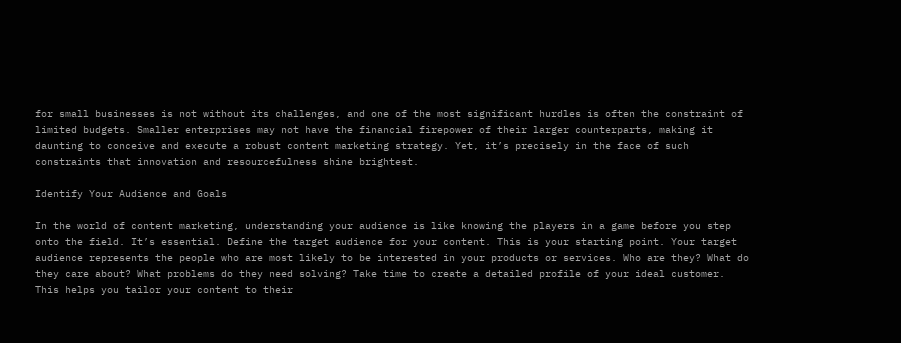for small businesses is not without its challenges, and one of the most significant hurdles is often the constraint of limited budgets. Smaller enterprises may not have the financial firepower of their larger counterparts, making it daunting to conceive and execute a robust content marketing strategy. Yet, it’s precisely in the face of such constraints that innovation and resourcefulness shine brightest.

Identify Your Audience and Goals

In the world of content marketing, understanding your audience is like knowing the players in a game before you step onto the field. It’s essential. Define the target audience for your content. This is your starting point. Your target audience represents the people who are most likely to be interested in your products or services. Who are they? What do they care about? What problems do they need solving? Take time to create a detailed profile of your ideal customer. This helps you tailor your content to their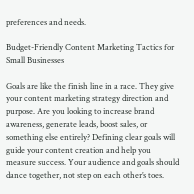preferences and needs.

Budget-Friendly Content Marketing Tactics for Small Businesses

Goals are like the finish line in a race. They give your content marketing strategy direction and purpose. Are you looking to increase brand awareness, generate leads, boost sales, or something else entirely? Defining clear goals will guide your content creation and help you measure success. Your audience and goals should dance together, not step on each other’s toes.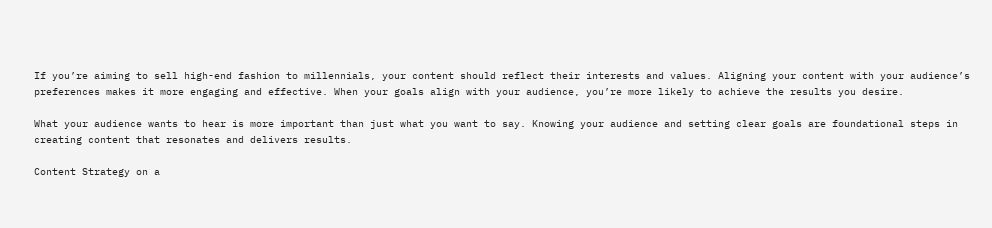If you’re aiming to sell high-end fashion to millennials, your content should reflect their interests and values. Aligning your content with your audience’s preferences makes it more engaging and effective. When your goals align with your audience, you’re more likely to achieve the results you desire.

What your audience wants to hear is more important than just what you want to say. Knowing your audience and setting clear goals are foundational steps in creating content that resonates and delivers results.

Content Strategy on a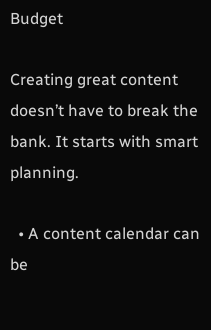Budget

Creating great content doesn’t have to break the bank. It starts with smart planning.

  • A content calendar can be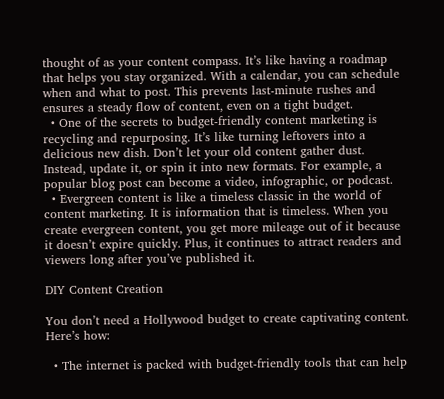thought of as your content compass. It’s like having a roadmap that helps you stay organized. With a calendar, you can schedule when and what to post. This prevents last-minute rushes and ensures a steady flow of content, even on a tight budget.
  • One of the secrets to budget-friendly content marketing is recycling and repurposing. It’s like turning leftovers into a delicious new dish. Don’t let your old content gather dust. Instead, update it, or spin it into new formats. For example, a popular blog post can become a video, infographic, or podcast.
  • Evergreen content is like a timeless classic in the world of content marketing. It is information that is timeless. When you create evergreen content, you get more mileage out of it because it doesn’t expire quickly. Plus, it continues to attract readers and viewers long after you’ve published it.

DIY Content Creation

You don’t need a Hollywood budget to create captivating content. Here’s how:

  • The internet is packed with budget-friendly tools that can help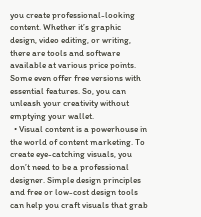you create professional-looking content. Whether it’s graphic design, video editing, or writing, there are tools and software available at various price points. Some even offer free versions with essential features. So, you can unleash your creativity without emptying your wallet.
  • Visual content is a powerhouse in the world of content marketing. To create eye-catching visuals, you don’t need to be a professional designer. Simple design principles and free or low-cost design tools can help you craft visuals that grab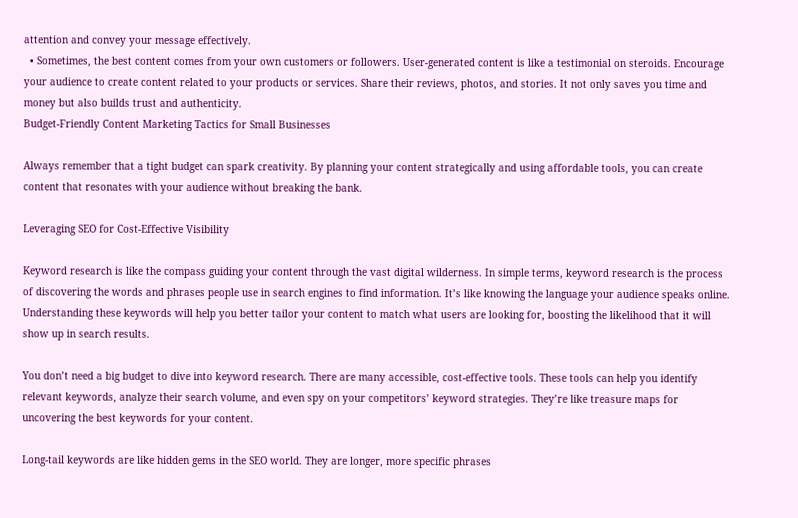attention and convey your message effectively.
  • Sometimes, the best content comes from your own customers or followers. User-generated content is like a testimonial on steroids. Encourage your audience to create content related to your products or services. Share their reviews, photos, and stories. It not only saves you time and money but also builds trust and authenticity.
Budget-Friendly Content Marketing Tactics for Small Businesses

Always remember that a tight budget can spark creativity. By planning your content strategically and using affordable tools, you can create content that resonates with your audience without breaking the bank.

Leveraging SEO for Cost-Effective Visibility

Keyword research is like the compass guiding your content through the vast digital wilderness. In simple terms, keyword research is the process of discovering the words and phrases people use in search engines to find information. It’s like knowing the language your audience speaks online. Understanding these keywords will help you better tailor your content to match what users are looking for, boosting the likelihood that it will show up in search results.

You don’t need a big budget to dive into keyword research. There are many accessible, cost-effective tools. These tools can help you identify relevant keywords, analyze their search volume, and even spy on your competitors’ keyword strategies. They’re like treasure maps for uncovering the best keywords for your content.

Long-tail keywords are like hidden gems in the SEO world. They are longer, more specific phrases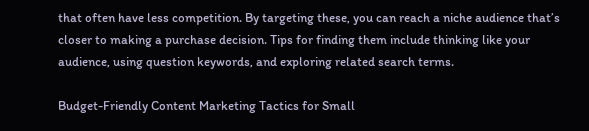that often have less competition. By targeting these, you can reach a niche audience that’s closer to making a purchase decision. Tips for finding them include thinking like your audience, using question keywords, and exploring related search terms.

Budget-Friendly Content Marketing Tactics for Small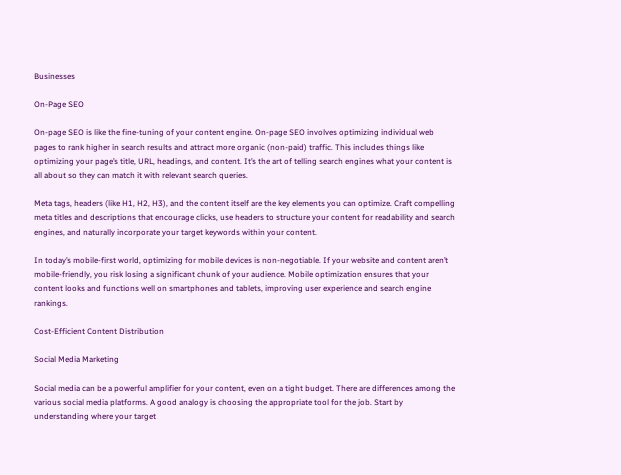Businesses

On-Page SEO

On-page SEO is like the fine-tuning of your content engine. On-page SEO involves optimizing individual web pages to rank higher in search results and attract more organic (non-paid) traffic. This includes things like optimizing your page’s title, URL, headings, and content. It’s the art of telling search engines what your content is all about so they can match it with relevant search queries.

Meta tags, headers (like H1, H2, H3), and the content itself are the key elements you can optimize. Craft compelling meta titles and descriptions that encourage clicks, use headers to structure your content for readability and search engines, and naturally incorporate your target keywords within your content.

In today’s mobile-first world, optimizing for mobile devices is non-negotiable. If your website and content aren’t mobile-friendly, you risk losing a significant chunk of your audience. Mobile optimization ensures that your content looks and functions well on smartphones and tablets, improving user experience and search engine rankings.

Cost-Efficient Content Distribution

Social Media Marketing

Social media can be a powerful amplifier for your content, even on a tight budget. There are differences among the various social media platforms. A good analogy is choosing the appropriate tool for the job. Start by understanding where your target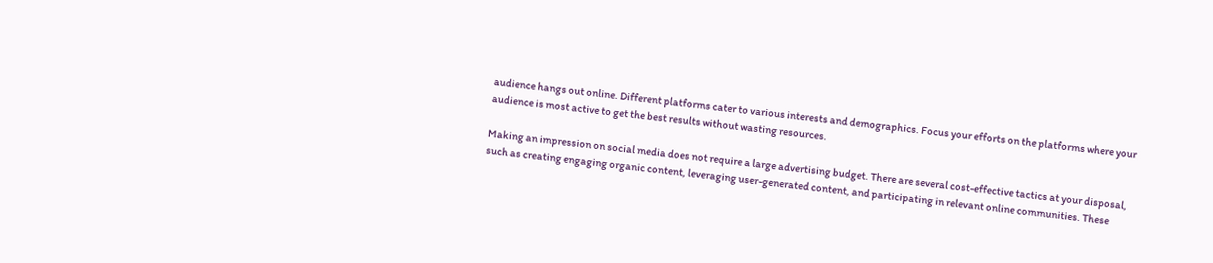audience hangs out online. Different platforms cater to various interests and demographics. Focus your efforts on the platforms where your audience is most active to get the best results without wasting resources.

Making an impression on social media does not require a large advertising budget. There are several cost-effective tactics at your disposal, such as creating engaging organic content, leveraging user-generated content, and participating in relevant online communities. These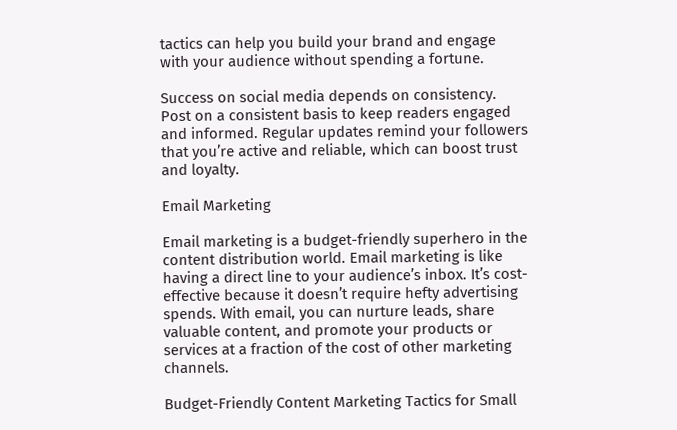tactics can help you build your brand and engage with your audience without spending a fortune.

Success on social media depends on consistency. Post on a consistent basis to keep readers engaged and informed. Regular updates remind your followers that you’re active and reliable, which can boost trust and loyalty.

Email Marketing

Email marketing is a budget-friendly superhero in the content distribution world. Email marketing is like having a direct line to your audience’s inbox. It’s cost-effective because it doesn’t require hefty advertising spends. With email, you can nurture leads, share valuable content, and promote your products or services at a fraction of the cost of other marketing channels.

Budget-Friendly Content Marketing Tactics for Small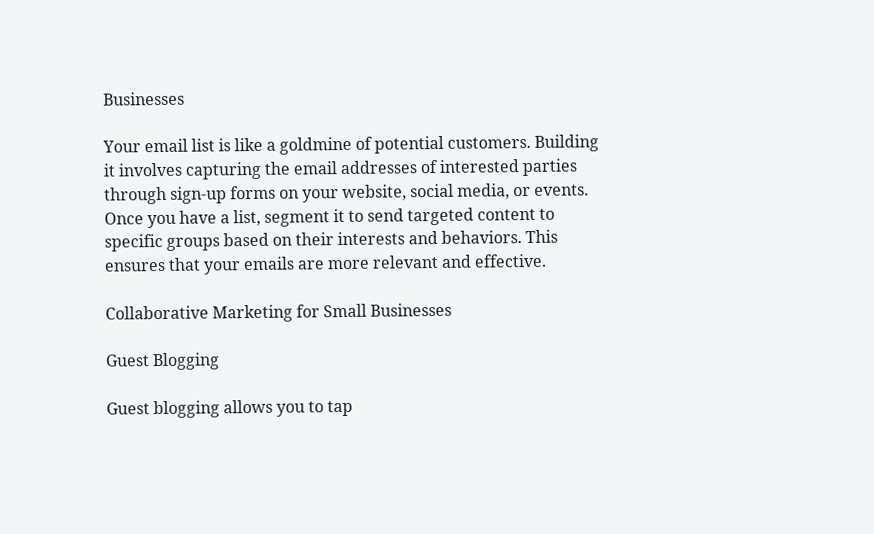Businesses

Your email list is like a goldmine of potential customers. Building it involves capturing the email addresses of interested parties through sign-up forms on your website, social media, or events. Once you have a list, segment it to send targeted content to specific groups based on their interests and behaviors. This ensures that your emails are more relevant and effective.

Collaborative Marketing for Small Businesses

Guest Blogging

Guest blogging allows you to tap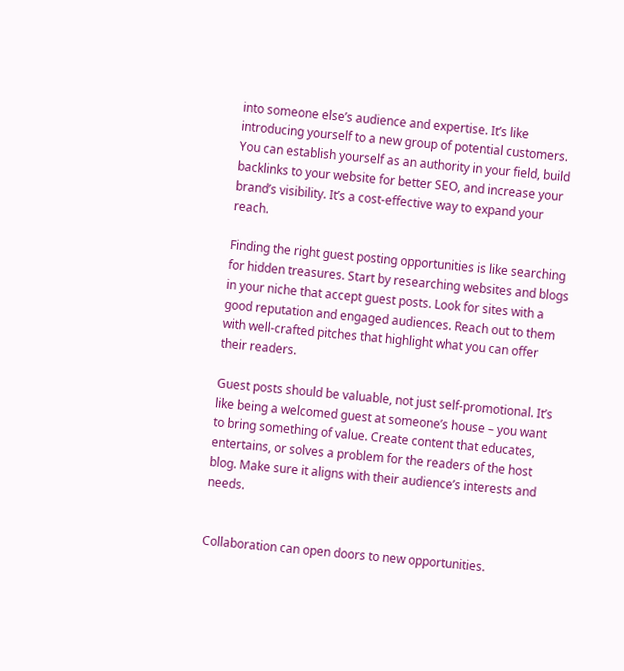into someone else’s audience and expertise. It’s like introducing yourself to a new group of potential customers. You can establish yourself as an authority in your field, build backlinks to your website for better SEO, and increase your brand’s visibility. It’s a cost-effective way to expand your reach.

Finding the right guest posting opportunities is like searching for hidden treasures. Start by researching websites and blogs in your niche that accept guest posts. Look for sites with a good reputation and engaged audiences. Reach out to them with well-crafted pitches that highlight what you can offer their readers.

Guest posts should be valuable, not just self-promotional. It’s like being a welcomed guest at someone’s house – you want to bring something of value. Create content that educates, entertains, or solves a problem for the readers of the host blog. Make sure it aligns with their audience’s interests and needs.


Collaboration can open doors to new opportunities.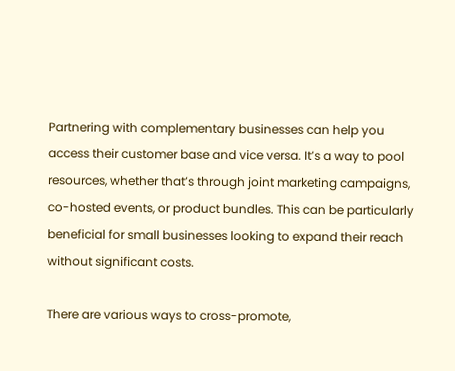Partnering with complementary businesses can help you access their customer base and vice versa. It’s a way to pool resources, whether that’s through joint marketing campaigns, co-hosted events, or product bundles. This can be particularly beneficial for small businesses looking to expand their reach without significant costs.

There are various ways to cross-promote,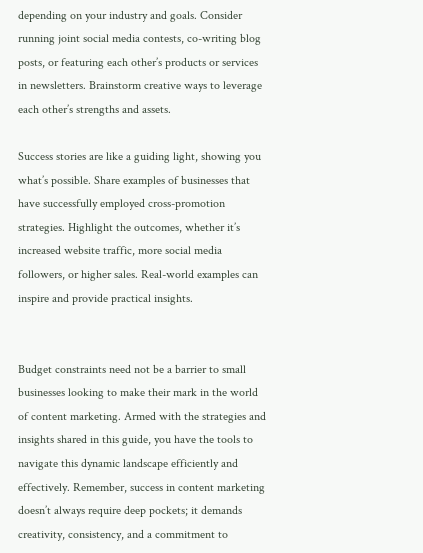depending on your industry and goals. Consider running joint social media contests, co-writing blog posts, or featuring each other’s products or services in newsletters. Brainstorm creative ways to leverage each other’s strengths and assets.

Success stories are like a guiding light, showing you what’s possible. Share examples of businesses that have successfully employed cross-promotion strategies. Highlight the outcomes, whether it’s increased website traffic, more social media followers, or higher sales. Real-world examples can inspire and provide practical insights.


Budget constraints need not be a barrier to small businesses looking to make their mark in the world of content marketing. Armed with the strategies and insights shared in this guide, you have the tools to navigate this dynamic landscape efficiently and effectively. Remember, success in content marketing doesn’t always require deep pockets; it demands creativity, consistency, and a commitment to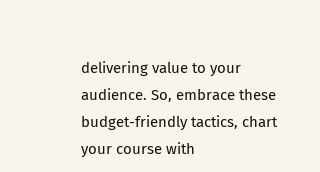delivering value to your audience. So, embrace these budget-friendly tactics, chart your course with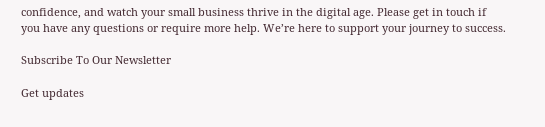confidence, and watch your small business thrive in the digital age. Please get in touch if you have any questions or require more help. We’re here to support your journey to success.

Subscribe To Our Newsletter

Get updates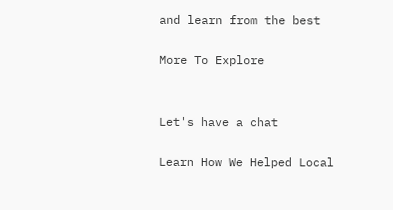and learn from the best

More To Explore


Let's have a chat

Learn How We Helped Local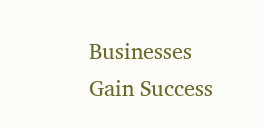Businesses Gain Success